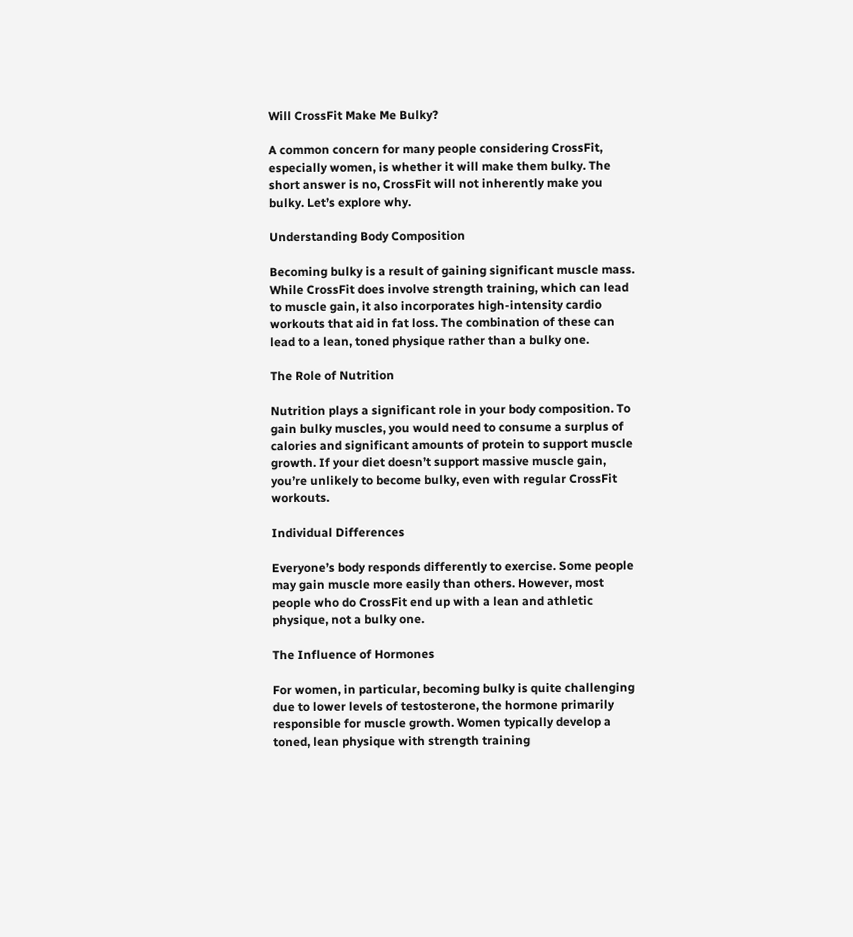Will CrossFit Make Me Bulky?

A common concern for many people considering CrossFit, especially women, is whether it will make them bulky. The short answer is no, CrossFit will not inherently make you bulky. Let’s explore why.

Understanding Body Composition

Becoming bulky is a result of gaining significant muscle mass. While CrossFit does involve strength training, which can lead to muscle gain, it also incorporates high-intensity cardio workouts that aid in fat loss. The combination of these can lead to a lean, toned physique rather than a bulky one.

The Role of Nutrition

Nutrition plays a significant role in your body composition. To gain bulky muscles, you would need to consume a surplus of calories and significant amounts of protein to support muscle growth. If your diet doesn’t support massive muscle gain, you’re unlikely to become bulky, even with regular CrossFit workouts.

Individual Differences

Everyone’s body responds differently to exercise. Some people may gain muscle more easily than others. However, most people who do CrossFit end up with a lean and athletic physique, not a bulky one.

The Influence of Hormones

For women, in particular, becoming bulky is quite challenging due to lower levels of testosterone, the hormone primarily responsible for muscle growth. Women typically develop a toned, lean physique with strength training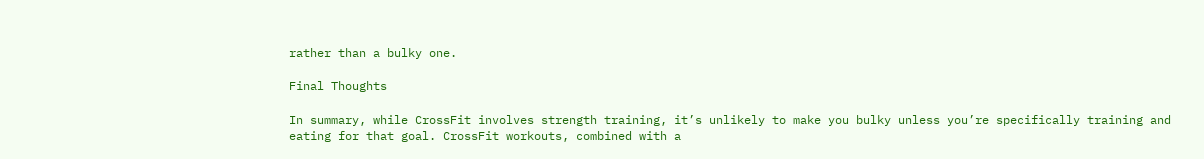rather than a bulky one.

Final Thoughts

In summary, while CrossFit involves strength training, it’s unlikely to make you bulky unless you’re specifically training and eating for that goal. CrossFit workouts, combined with a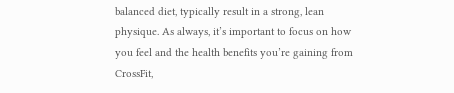balanced diet, typically result in a strong, lean physique. As always, it’s important to focus on how you feel and the health benefits you’re gaining from CrossFit,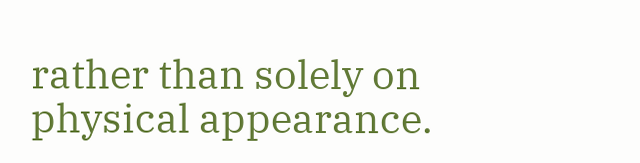rather than solely on physical appearance.